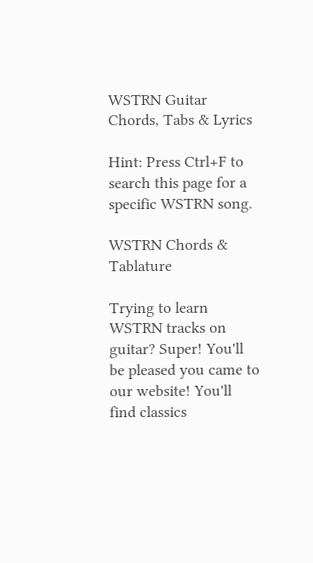WSTRN Guitar Chords, Tabs & Lyrics

Hint: Press Ctrl+F to search this page for a specific WSTRN song.

WSTRN Chords & Tablature

Trying to learn WSTRN tracks on guitar? Super! You'll be pleased you came to our website! You'll find classics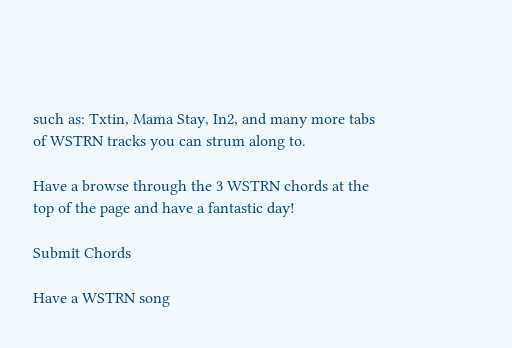such as: Txtin, Mama Stay, In2, and many more tabs of WSTRN tracks you can strum along to.

Have a browse through the 3 WSTRN chords at the top of the page and have a fantastic day!

Submit Chords

Have a WSTRN song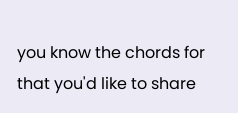you know the chords for that you'd like to share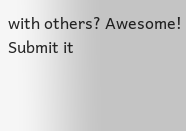with others? Awesome! Submit it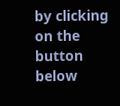by clicking on the button below